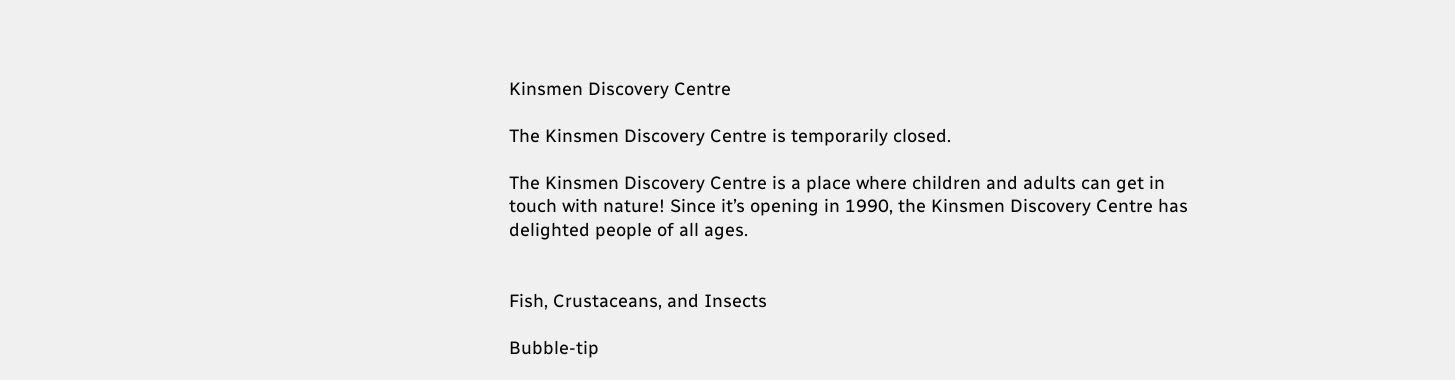Kinsmen Discovery Centre

The Kinsmen Discovery Centre is temporarily closed.

The Kinsmen Discovery Centre is a place where children and adults can get in touch with nature! Since it’s opening in 1990, the Kinsmen Discovery Centre has delighted people of all ages.


Fish, Crustaceans, and Insects

Bubble-tip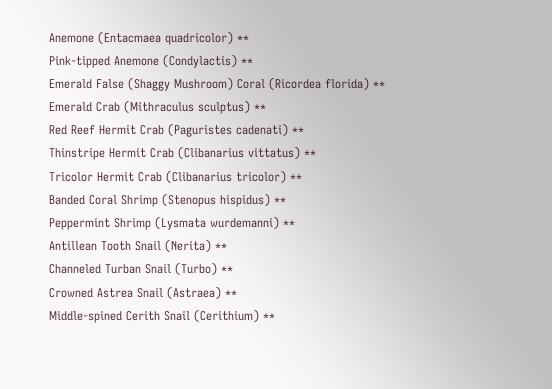Anemone (Entacmaea quadricolor) **
Pink-tipped Anemone (Condylactis) **
Emerald False (Shaggy Mushroom) Coral (Ricordea florida) **
Emerald Crab (Mithraculus sculptus) **
Red Reef Hermit Crab (Paguristes cadenati) **
Thinstripe Hermit Crab (Clibanarius vittatus) **
Tricolor Hermit Crab (Clibanarius tricolor) **
Banded Coral Shrimp (Stenopus hispidus) **
Peppermint Shrimp (Lysmata wurdemanni) **
Antillean Tooth Snail (Nerita) **
Channeled Turban Snail (Turbo) **
Crowned Astrea Snail (Astraea) **
Middle-spined Cerith Snail (Cerithium) **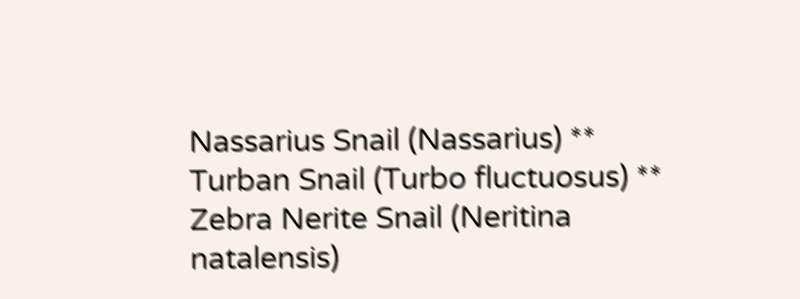Nassarius Snail (Nassarius) **
Turban Snail (Turbo fluctuosus) **
Zebra Nerite Snail (Neritina natalensis)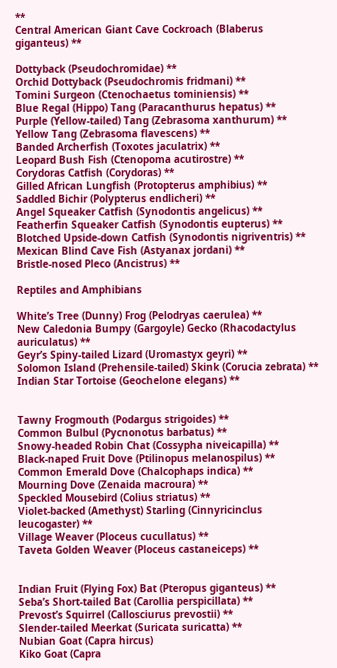**
Central American Giant Cave Cockroach (Blaberus giganteus) **

Dottyback (Pseudochromidae) **
Orchid Dottyback (Pseudochromis fridmani) **
Tomini Surgeon (Ctenochaetus tominiensis) **
Blue Regal (Hippo) Tang (Paracanthurus hepatus) **
Purple (Yellow-tailed) Tang (Zebrasoma xanthurum) **
Yellow Tang (Zebrasoma flavescens) **
Banded Archerfish (Toxotes jaculatrix) **
Leopard Bush Fish (Ctenopoma acutirostre) **
Corydoras Catfish (Corydoras) **
Gilled African Lungfish (Protopterus amphibius) **
Saddled Bichir (Polypterus endlicheri) **
Angel Squeaker Catfish (Synodontis angelicus) **
Featherfin Squeaker Catfish (Synodontis eupterus) **
Blotched Upside-down Catfish (Synodontis nigriventris) **
Mexican Blind Cave Fish (Astyanax jordani) **
Bristle-nosed Pleco (Ancistrus) **

Reptiles and Amphibians

White’s Tree (Dunny) Frog (Pelodryas caerulea) **
New Caledonia Bumpy (Gargoyle) Gecko (Rhacodactylus auriculatus) **
Geyr’s Spiny-tailed Lizard (Uromastyx geyri) **
Solomon Island (Prehensile-tailed) Skink (Corucia zebrata) **
Indian Star Tortoise (Geochelone elegans) **


Tawny Frogmouth (Podargus strigoides) **
Common Bulbul (Pycnonotus barbatus) **
Snowy-headed Robin Chat (Cossypha niveicapilla) **
Black-naped Fruit Dove (Ptilinopus melanospilus) **
Common Emerald Dove (Chalcophaps indica) **
Mourning Dove (Zenaida macroura) **
Speckled Mousebird (Colius striatus) **
Violet-backed (Amethyst) Starling (Cinnyricinclus leucogaster) **
Village Weaver (Ploceus cucullatus) **
Taveta Golden Weaver (Ploceus castaneiceps) **


Indian Fruit (Flying Fox) Bat (Pteropus giganteus) **
Seba’s Short-tailed Bat (Carollia perspicillata) **
Prevost’s Squirrel (Callosciurus prevostii) **
Slender-tailed Meerkat (Suricata suricatta) **
Nubian Goat (Capra hircus)
Kiko Goat (Capra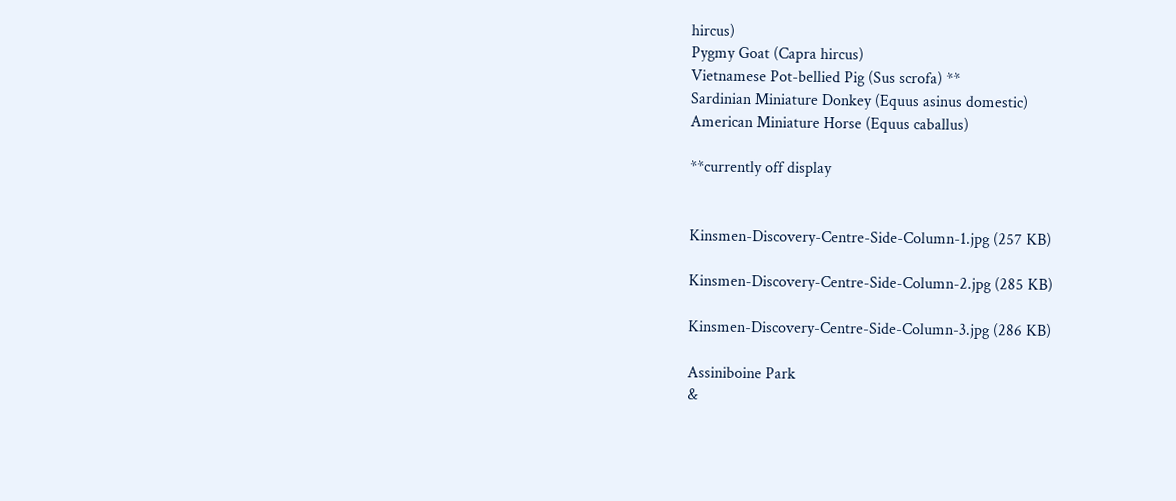hircus)
Pygmy Goat (Capra hircus)
Vietnamese Pot-bellied Pig (Sus scrofa) **
Sardinian Miniature Donkey (Equus asinus domestic)
American Miniature Horse (Equus caballus)

**currently off display


Kinsmen-Discovery-Centre-Side-Column-1.jpg (257 KB)

Kinsmen-Discovery-Centre-Side-Column-2.jpg (285 KB)

Kinsmen-Discovery-Centre-Side-Column-3.jpg (286 KB)

Assiniboine Park
&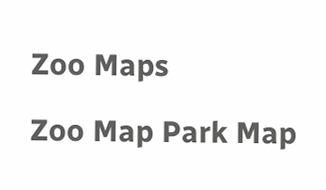Zoo Maps

Zoo Map Park Map